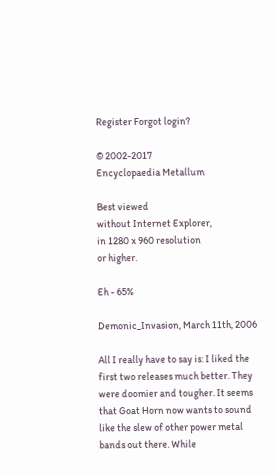Register Forgot login?

© 2002-2017
Encyclopaedia Metallum

Best viewed
without Internet Explorer,
in 1280 x 960 resolution
or higher.

Eh - 65%

Demonic_Invasion, March 11th, 2006

All I really have to say is: I liked the first two releases much better. They were doomier and tougher. It seems that Goat Horn now wants to sound like the slew of other power metal bands out there. While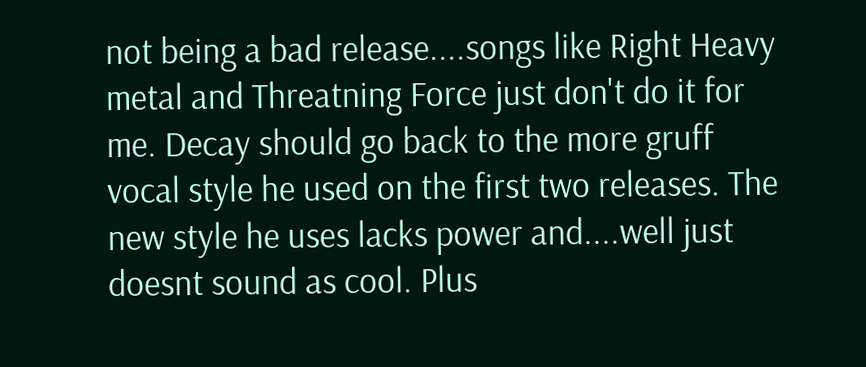not being a bad release....songs like Right Heavy metal and Threatning Force just don't do it for me. Decay should go back to the more gruff vocal style he used on the first two releases. The new style he uses lacks power and....well just doesnt sound as cool. Plus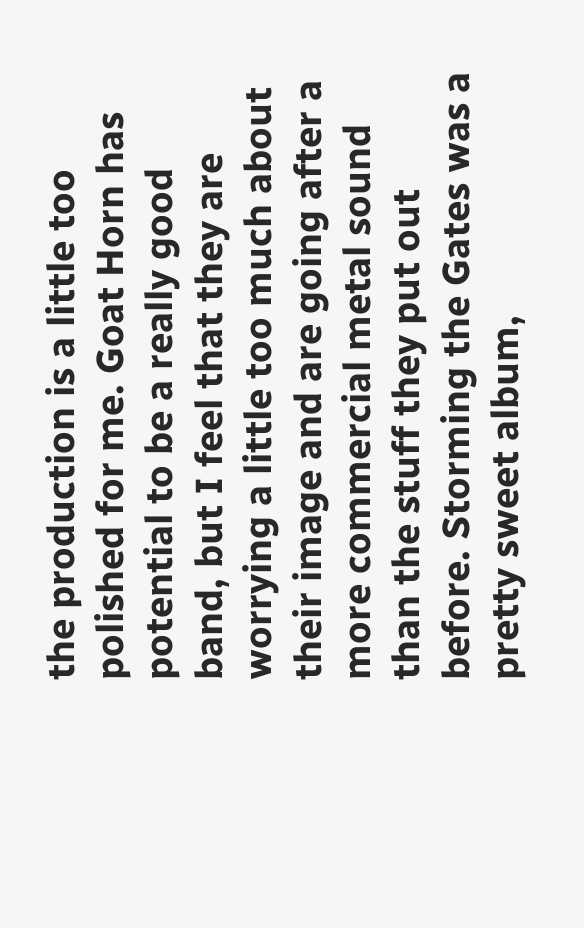the production is a little too polished for me. Goat Horn has potential to be a really good band, but I feel that they are worrying a little too much about their image and are going after a more commercial metal sound than the stuff they put out before. Storming the Gates was a pretty sweet album,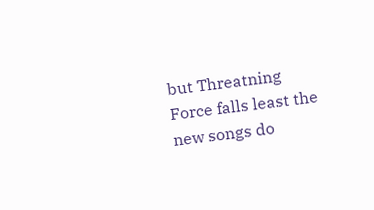but Threatning Force falls least the new songs do